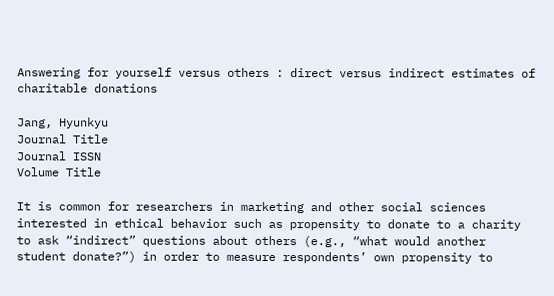Answering for yourself versus others : direct versus indirect estimates of charitable donations

Jang, Hyunkyu
Journal Title
Journal ISSN
Volume Title

It is common for researchers in marketing and other social sciences interested in ethical behavior such as propensity to donate to a charity to ask “indirect” questions about others (e.g., “what would another student donate?”) in order to measure respondents’ own propensity to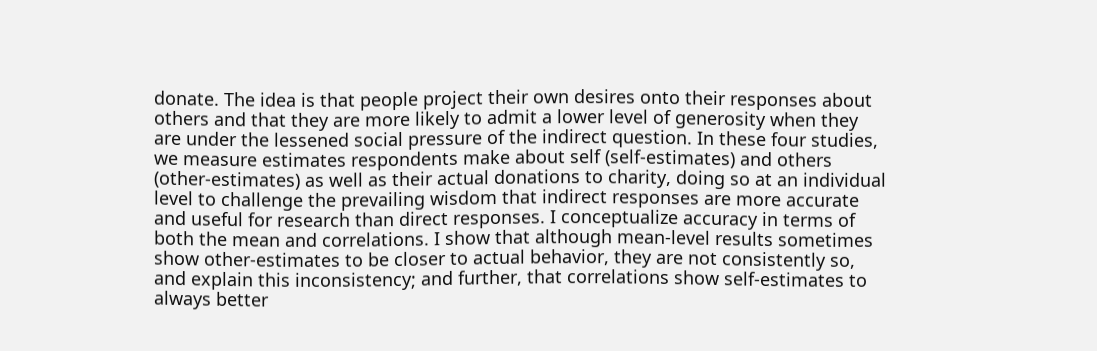donate. The idea is that people project their own desires onto their responses about others and that they are more likely to admit a lower level of generosity when they are under the lessened social pressure of the indirect question. In these four studies, we measure estimates respondents make about self (self-estimates) and others (other-estimates) as well as their actual donations to charity, doing so at an individual level to challenge the prevailing wisdom that indirect responses are more accurate and useful for research than direct responses. I conceptualize accuracy in terms of both the mean and correlations. I show that although mean-level results sometimes show other-estimates to be closer to actual behavior, they are not consistently so, and explain this inconsistency; and further, that correlations show self-estimates to always better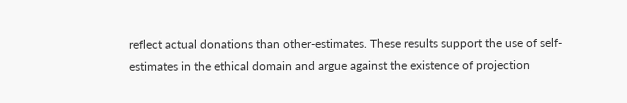reflect actual donations than other-estimates. These results support the use of self-estimates in the ethical domain and argue against the existence of projection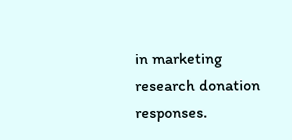in marketing research donation responses.